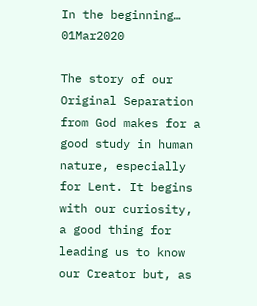In the beginning… 01Mar2020

The story of our Original Separation from God makes for a good study in human nature, especially for Lent. It begins with our curiosity, a good thing for leading us to know our Creator but, as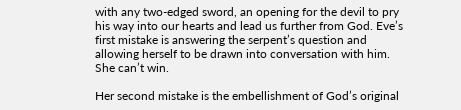with any two-edged sword, an opening for the devil to pry his way into our hearts and lead us further from God. Eve’s first mistake is answering the serpent’s question and allowing herself to be drawn into conversation with him. She can’t win.

Her second mistake is the embellishment of God’s original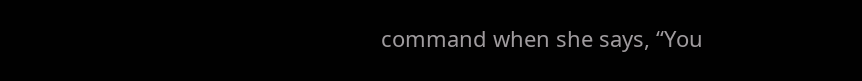command when she says, “You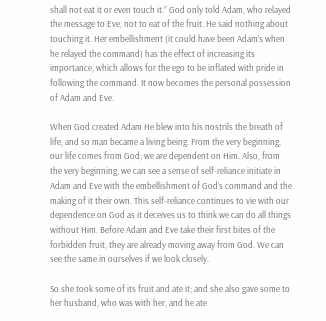shall not eat it or even touch it.” God only told Adam, who relayed the message to Eve, not to eat of the fruit. He said nothing about touching it. Her embellishment (it could have been Adam’s when he relayed the command) has the effect of increasing its importance, which allows for the ego to be inflated with pride in following the command. It now becomes the personal possession of Adam and Eve.

When God created Adam He blew into his nostrils the breath of life, and so man became a living being. From the very beginning, our life comes from God; we are dependent on Him. Also, from the very beginning, we can see a sense of self-reliance initiate in Adam and Eve with the embellishment of God’s command and the making of it their own. This self-reliance continues to vie with our dependence on God as it deceives us to think we can do all things without Him. Before Adam and Eve take their first bites of the forbidden fruit, they are already moving away from God. We can see the same in ourselves if we look closely.

So she took some of its fruit and ate it; and she also gave some to her husband, who was with her, and he ate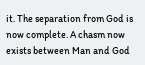it. The separation from God is now complete. A chasm now exists between Man and God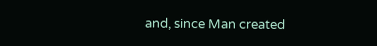and, since Man created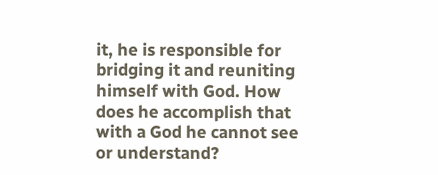it, he is responsible for bridging it and reuniting himself with God. How does he accomplish that with a God he cannot see or understand?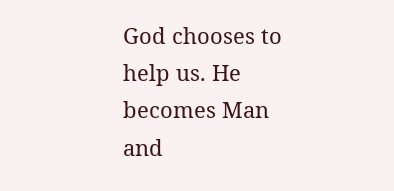God chooses to help us. He becomes Man and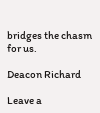bridges the chasm for us.

Deacon Richard

Leave a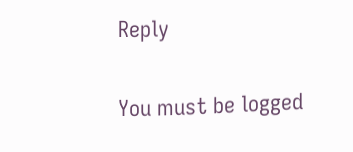Reply

You must be logged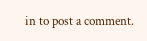in to post a comment.